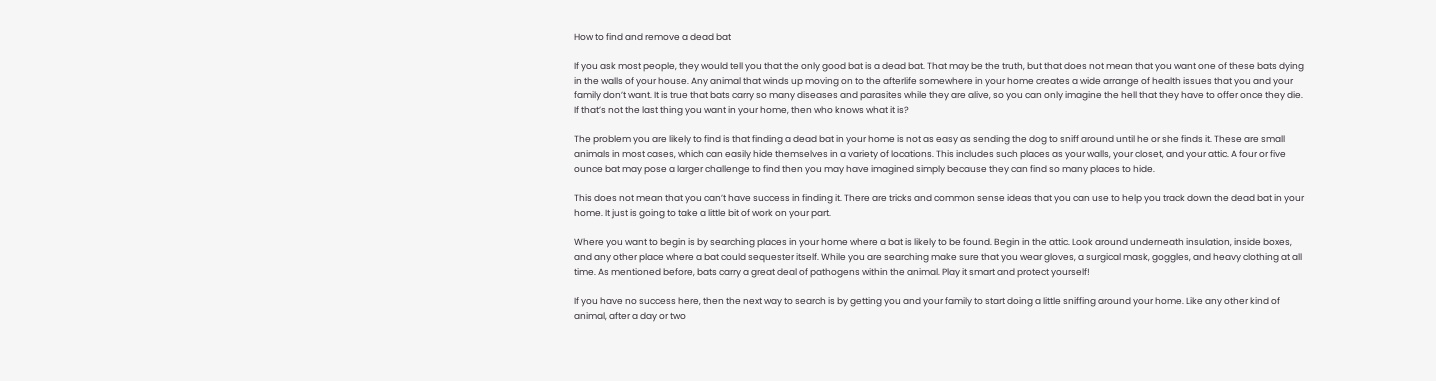How to find and remove a dead bat

If you ask most people, they would tell you that the only good bat is a dead bat. That may be the truth, but that does not mean that you want one of these bats dying in the walls of your house. Any animal that winds up moving on to the afterlife somewhere in your home creates a wide arrange of health issues that you and your family don’t want. It is true that bats carry so many diseases and parasites while they are alive, so you can only imagine the hell that they have to offer once they die. If that’s not the last thing you want in your home, then who knows what it is?

The problem you are likely to find is that finding a dead bat in your home is not as easy as sending the dog to sniff around until he or she finds it. These are small animals in most cases, which can easily hide themselves in a variety of locations. This includes such places as your walls, your closet, and your attic. A four or five ounce bat may pose a larger challenge to find then you may have imagined simply because they can find so many places to hide.

This does not mean that you can’t have success in finding it. There are tricks and common sense ideas that you can use to help you track down the dead bat in your home. It just is going to take a little bit of work on your part.

Where you want to begin is by searching places in your home where a bat is likely to be found. Begin in the attic. Look around underneath insulation, inside boxes, and any other place where a bat could sequester itself. While you are searching make sure that you wear gloves, a surgical mask, goggles, and heavy clothing at all time. As mentioned before, bats carry a great deal of pathogens within the animal. Play it smart and protect yourself!

If you have no success here, then the next way to search is by getting you and your family to start doing a little sniffing around your home. Like any other kind of animal, after a day or two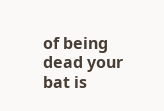of being dead your bat is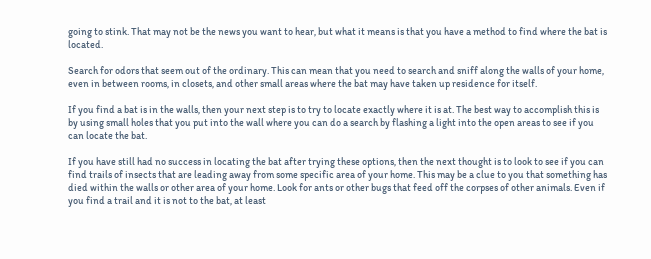going to stink. That may not be the news you want to hear, but what it means is that you have a method to find where the bat is located.

Search for odors that seem out of the ordinary. This can mean that you need to search and sniff along the walls of your home, even in between rooms, in closets, and other small areas where the bat may have taken up residence for itself.

If you find a bat is in the walls, then your next step is to try to locate exactly where it is at. The best way to accomplish this is by using small holes that you put into the wall where you can do a search by flashing a light into the open areas to see if you can locate the bat.

If you have still had no success in locating the bat after trying these options, then the next thought is to look to see if you can find trails of insects that are leading away from some specific area of your home. This may be a clue to you that something has died within the walls or other area of your home. Look for ants or other bugs that feed off the corpses of other animals. Even if you find a trail and it is not to the bat, at least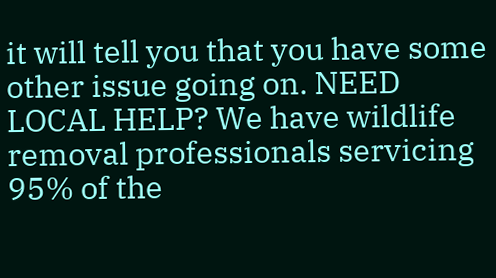it will tell you that you have some other issue going on. NEED LOCAL HELP? We have wildlife removal professionals servicing 95% of the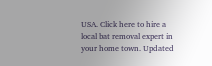USA. Click here to hire a local bat removal expert in your home town. Updated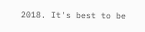2018. It's best to be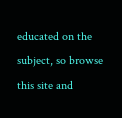educated on the subject, so browse this site and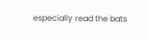especially read the bats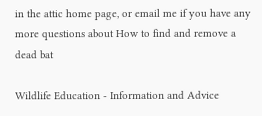in the attic home page, or email me if you have any more questions about How to find and remove a dead bat

Wildlife Education - Information and Advice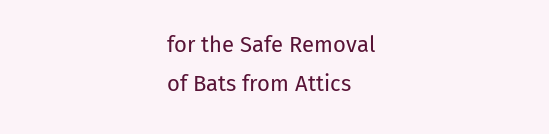for the Safe Removal of Bats from Attics